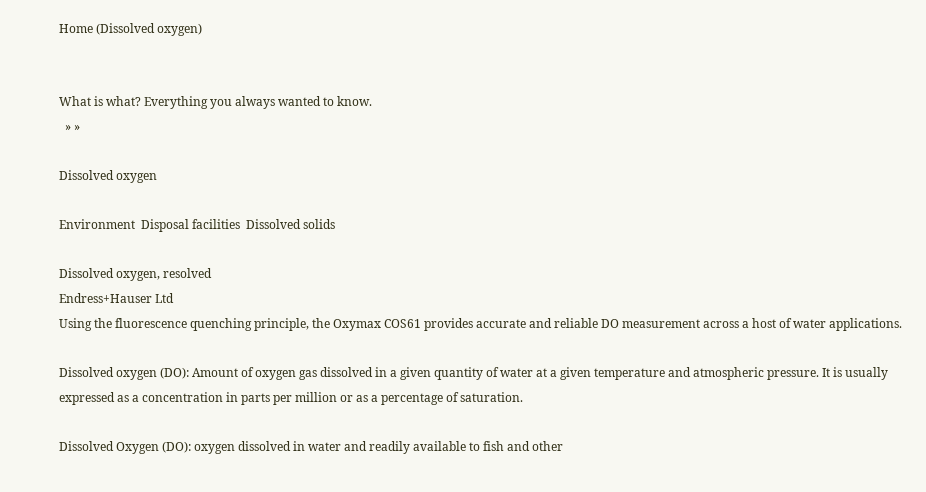Home (Dissolved oxygen)


What is what? Everything you always wanted to know.
  » »

Dissolved oxygen

Environment  Disposal facilities  Dissolved solids

Dissolved oxygen, resolved
Endress+Hauser Ltd
Using the fluorescence quenching principle, the Oxymax COS61 provides accurate and reliable DO measurement across a host of water applications.

Dissolved oxygen (DO): Amount of oxygen gas dissolved in a given quantity of water at a given temperature and atmospheric pressure. It is usually expressed as a concentration in parts per million or as a percentage of saturation.

Dissolved Oxygen (DO): oxygen dissolved in water and readily available to fish and other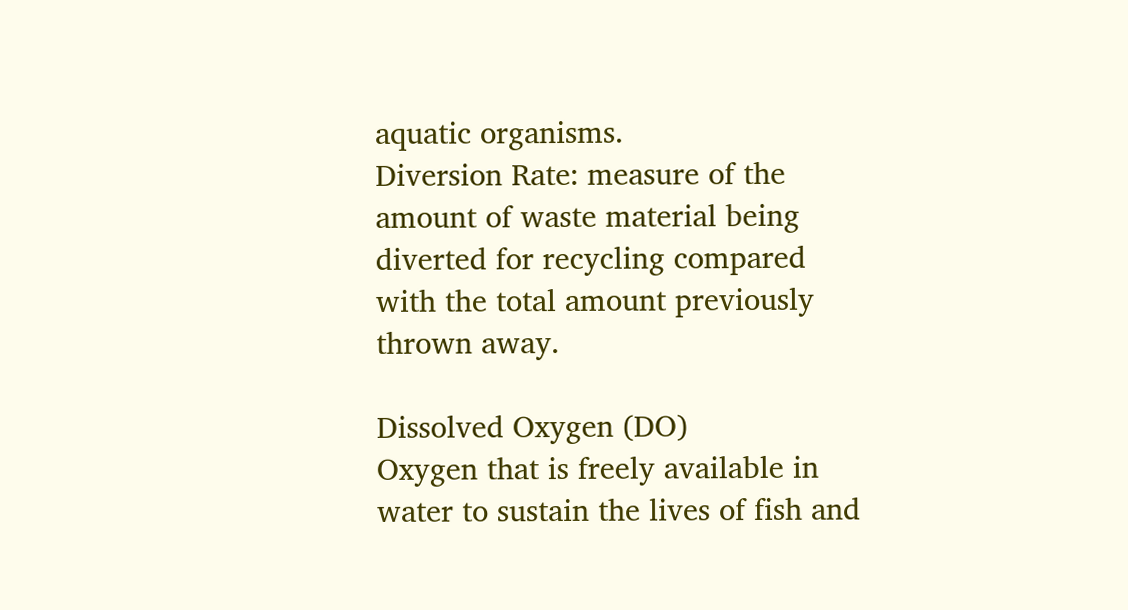aquatic organisms.
Diversion Rate: measure of the amount of waste material being diverted for recycling compared with the total amount previously thrown away.

Dissolved Oxygen (DO)
Oxygen that is freely available in water to sustain the lives of fish and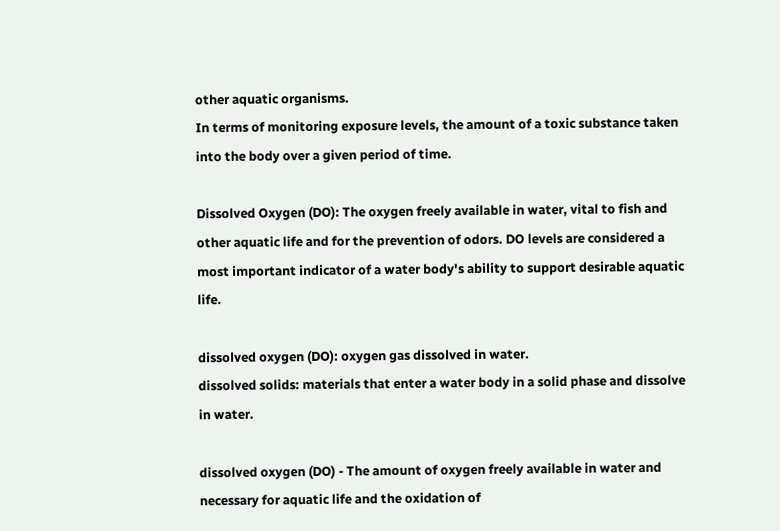other aquatic organisms.
In terms of monitoring exposure levels, the amount of a toxic substance taken into the body over a given period of time.

Dissolved Oxygen (DO): The oxygen freely available in water, vital to fish and other aquatic life and for the prevention of odors. DO levels are considered a most important indicator of a water body's ability to support desirable aquatic life.

dissolved oxygen (DO): oxygen gas dissolved in water.
dissolved solids: materials that enter a water body in a solid phase and dissolve in water.

dissolved oxygen (DO) - The amount of oxygen freely available in water and necessary for aquatic life and the oxidation of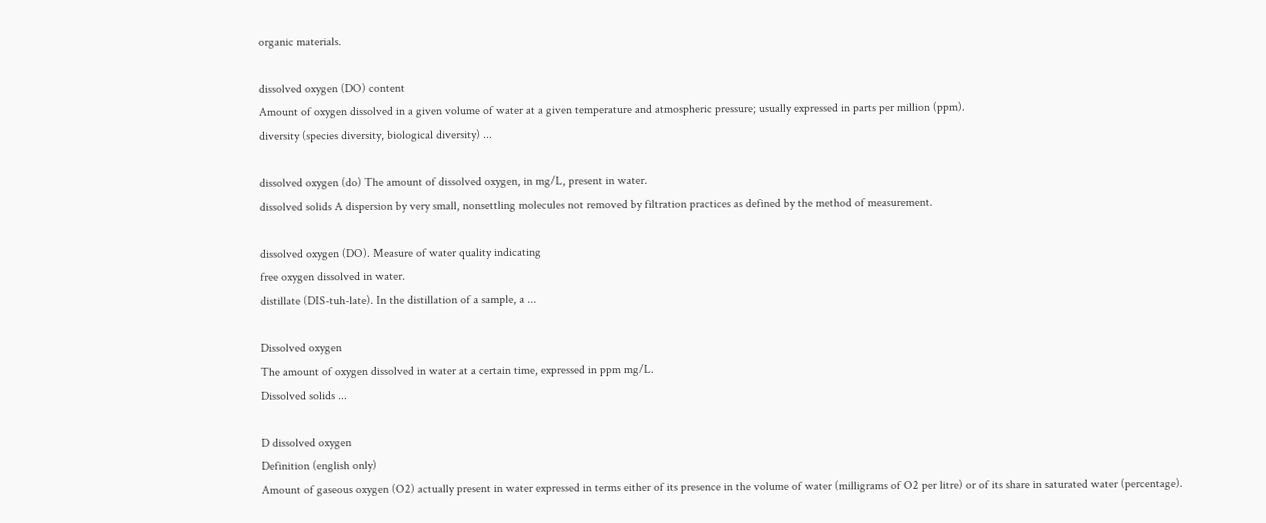organic materials.

dissolved oxygen (DO) content
Amount of oxygen dissolved in a given volume of water at a given temperature and atmospheric pressure; usually expressed in parts per million (ppm).
diversity (species diversity, biological diversity) ...

dissolved oxygen (do) The amount of dissolved oxygen, in mg/L, present in water.
dissolved solids A dispersion by very small, nonsettling molecules not removed by filtration practices as defined by the method of measurement.

dissolved oxygen (DO). Measure of water quality indicating
free oxygen dissolved in water.
distillate (DIS-tuh-late). In the distillation of a sample, a ...

Dissolved oxygen
The amount of oxygen dissolved in water at a certain time, expressed in ppm mg/L.
Dissolved solids ...

D dissolved oxygen
Definition (english only)
Amount of gaseous oxygen (O2) actually present in water expressed in terms either of its presence in the volume of water (milligrams of O2 per litre) or of its share in saturated water (percentage).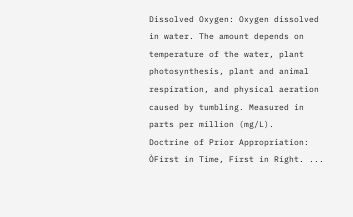Dissolved Oxygen: Oxygen dissolved in water. The amount depends on temperature of the water, plant photosynthesis, plant and animal respiration, and physical aeration caused by tumbling. Measured in parts per million (mg/L).
Doctrine of Prior Appropriation: ÒFirst in Time, First in Right. ...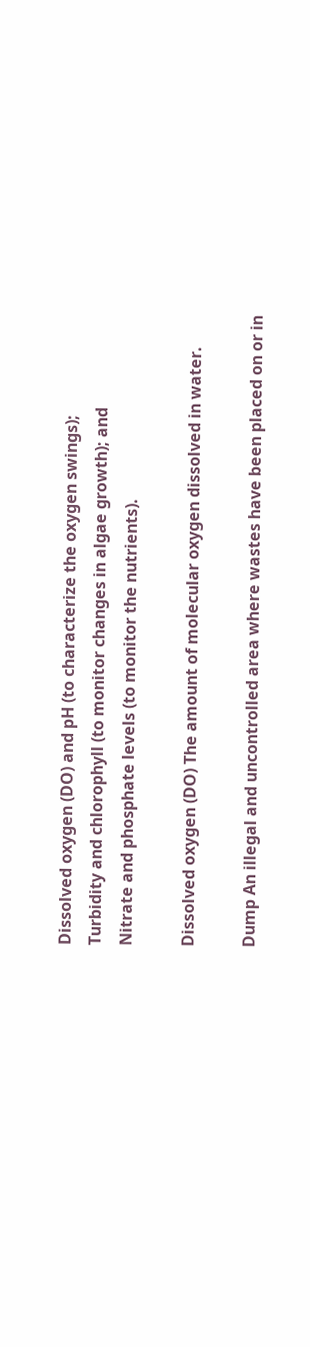Dissolved oxygen (DO) and pH (to characterize the oxygen swings);
Turbidity and chlorophyll (to monitor changes in algae growth); and
Nitrate and phosphate levels (to monitor the nutrients).

Dissolved oxygen (DO) The amount of molecular oxygen dissolved in water.

Dump An illegal and uncontrolled area where wastes have been placed on or in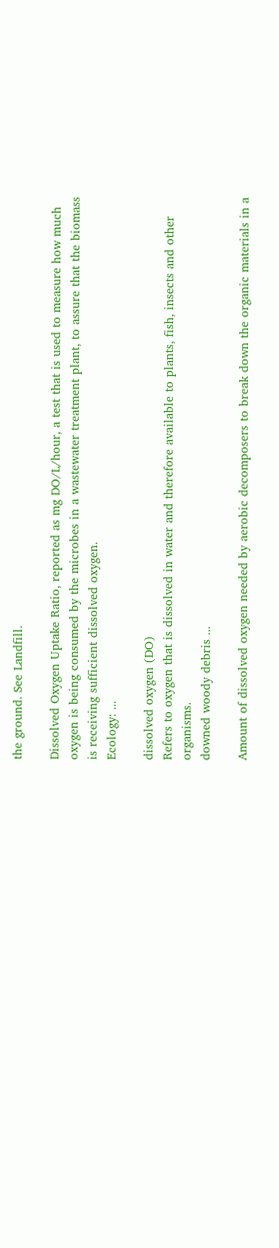the ground. See Landfill.

Dissolved Oxygen Uptake Ratio, reported as mg DO/L/hour, a test that is used to measure how much oxygen is being consumed by the microbes in a wastewater treatment plant, to assure that the biomass is receiving sufficient dissolved oxygen.
Ecology: ...

dissolved oxygen (DO)
Refers to oxygen that is dissolved in water and therefore available to plants, fish, insects and other organisms.
downed woody debris ...

Amount of dissolved oxygen needed by aerobic decomposers to break down the organic materials in a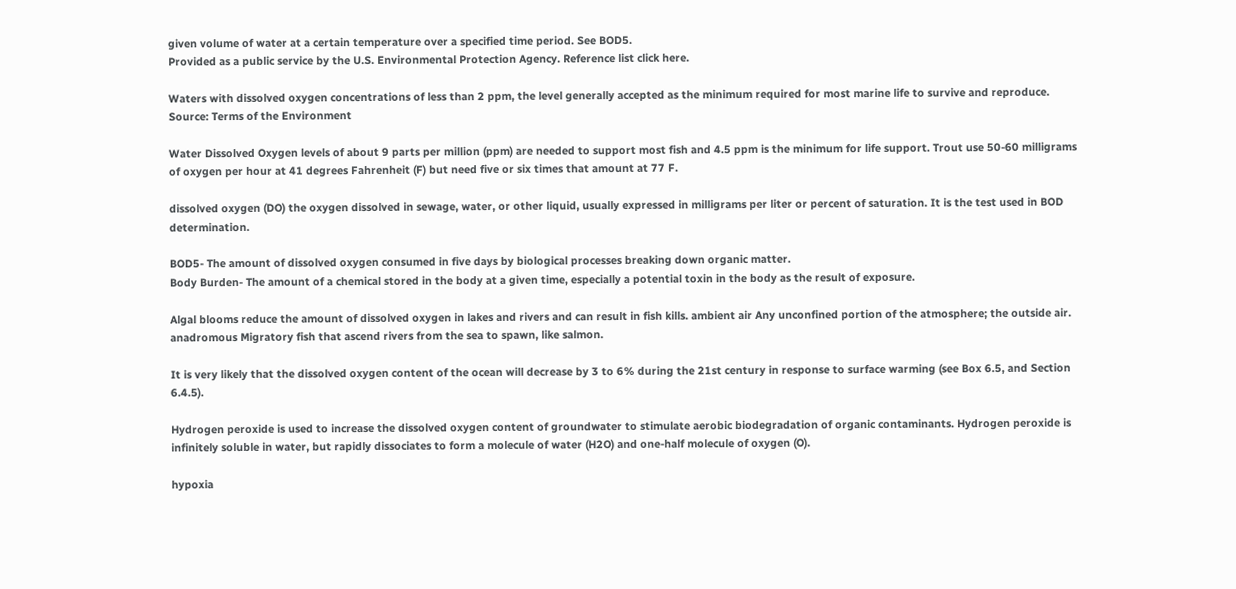given volume of water at a certain temperature over a specified time period. See BOD5.
Provided as a public service by the U.S. Environmental Protection Agency. Reference list click here.

Waters with dissolved oxygen concentrations of less than 2 ppm, the level generally accepted as the minimum required for most marine life to survive and reproduce.
Source: Terms of the Environment

Water Dissolved Oxygen levels of about 9 parts per million (ppm) are needed to support most fish and 4.5 ppm is the minimum for life support. Trout use 50-60 milligrams of oxygen per hour at 41 degrees Fahrenheit (F) but need five or six times that amount at 77 F.

dissolved oxygen (DO) the oxygen dissolved in sewage, water, or other liquid, usually expressed in milligrams per liter or percent of saturation. It is the test used in BOD determination.

BOD5- The amount of dissolved oxygen consumed in five days by biological processes breaking down organic matter.
Body Burden- The amount of a chemical stored in the body at a given time, especially a potential toxin in the body as the result of exposure.

Algal blooms reduce the amount of dissolved oxygen in lakes and rivers and can result in fish kills. ambient air Any unconfined portion of the atmosphere; the outside air. anadromous Migratory fish that ascend rivers from the sea to spawn, like salmon.

It is very likely that the dissolved oxygen content of the ocean will decrease by 3 to 6% during the 21st century in response to surface warming (see Box 6.5, and Section 6.4.5).

Hydrogen peroxide is used to increase the dissolved oxygen content of groundwater to stimulate aerobic biodegradation of organic contaminants. Hydrogen peroxide is infinitely soluble in water, but rapidly dissociates to form a molecule of water (H2O) and one-half molecule of oxygen (O).

hypoxia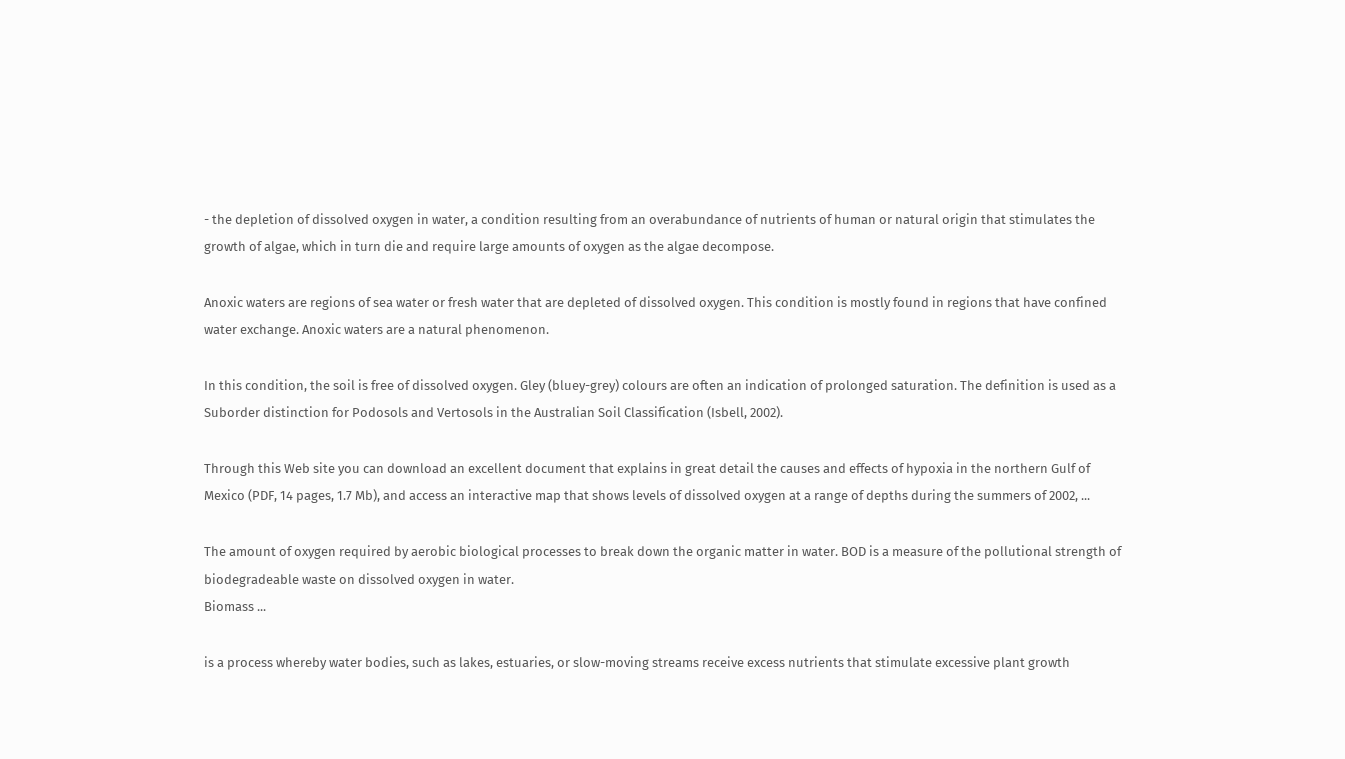- the depletion of dissolved oxygen in water, a condition resulting from an overabundance of nutrients of human or natural origin that stimulates the growth of algae, which in turn die and require large amounts of oxygen as the algae decompose.

Anoxic waters are regions of sea water or fresh water that are depleted of dissolved oxygen. This condition is mostly found in regions that have confined water exchange. Anoxic waters are a natural phenomenon.

In this condition, the soil is free of dissolved oxygen. Gley (bluey-grey) colours are often an indication of prolonged saturation. The definition is used as a Suborder distinction for Podosols and Vertosols in the Australian Soil Classification (Isbell, 2002).

Through this Web site you can download an excellent document that explains in great detail the causes and effects of hypoxia in the northern Gulf of Mexico (PDF, 14 pages, 1.7 Mb), and access an interactive map that shows levels of dissolved oxygen at a range of depths during the summers of 2002, ...

The amount of oxygen required by aerobic biological processes to break down the organic matter in water. BOD is a measure of the pollutional strength of biodegradeable waste on dissolved oxygen in water.
Biomass ...

is a process whereby water bodies, such as lakes, estuaries, or slow-moving streams receive excess nutrients that stimulate excessive plant growth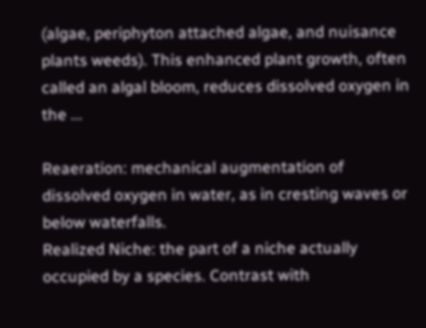(algae, periphyton attached algae, and nuisance plants weeds). This enhanced plant growth, often called an algal bloom, reduces dissolved oxygen in the ...

Reaeration: mechanical augmentation of dissolved oxygen in water, as in cresting waves or below waterfalls.
Realized Niche: the part of a niche actually occupied by a species. Contrast with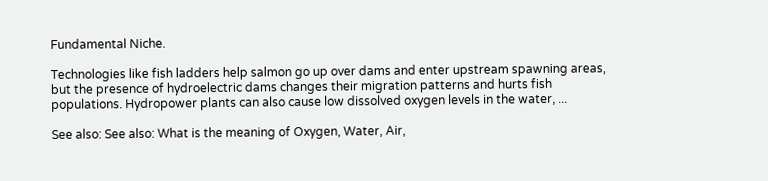Fundamental Niche.

Technologies like fish ladders help salmon go up over dams and enter upstream spawning areas, but the presence of hydroelectric dams changes their migration patterns and hurts fish populations. Hydropower plants can also cause low dissolved oxygen levels in the water, ...

See also: See also: What is the meaning of Oxygen, Water, Air,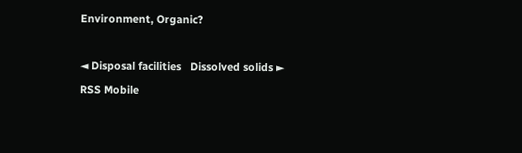Environment, Organic?

◄ Disposal facilities   Dissolved solids ►
RSS Mobile